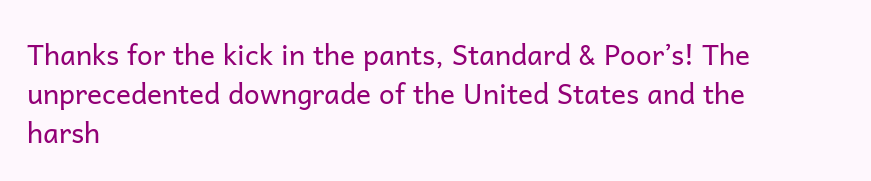Thanks for the kick in the pants, Standard & Poor’s! The unprecedented downgrade of the United States and the harsh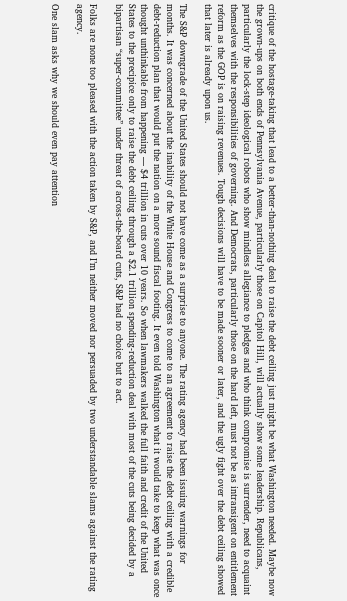critique of the hostage-taking that lead to a better-than-nothing deal to raise the debt ceiling just might be what Washington needed. Maybe now the grown-ups on both ends of Pennsylvania Avenue, particularly those on Capitol Hill, will actually show some leadership. Republicans, particularly the lock-step ideological robots who show mindless allegiance to pledges and who think compromise is surrender, need to acquaint themselves with the responsibilities of governing. And Democrats, particularly those on the hard left, must not be as intransigent on entitlement reform as the GOP is on raising revenues. Tough decisions will have to be made sooner or later, and the ugly fight over the debt ceiling showed that later is already upon us.

The S&P downgrade of the United States should not have come as a surprise to anyone. The rating agency had been issuing warnings for months. It was concerned about the inability of the White House and Congress to come to an agreement to raise the debt ceiling with a credible debt-reduction plan that would put the nation on a more sound fiscal footing. It even told Washington what it would take to keep what was once thought unthinkable from happening — $4 trillion in cuts over 10 years. So when lawmakers walked the full faith and credit of the United States to the precipice only to raise the debt ceiling through a $2.1 trillion spending-reduction deal with most of the cuts being decided by a bipartisan “super-committee” under threat of across-the-board cuts, S&P had no choice but to act.

Folks are none too pleased with the action taken by S&P, and I’m neither moved nor persuaded by two understandable slams against the rating agency.

One slam asks why we should even pay attention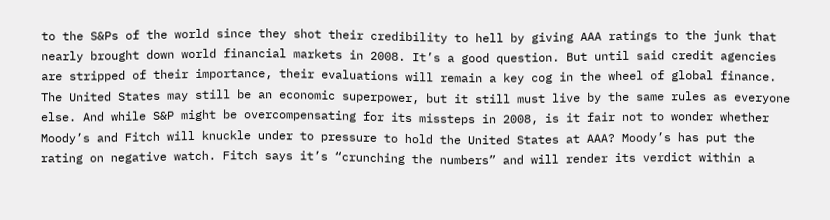to the S&Ps of the world since they shot their credibility to hell by giving AAA ratings to the junk that nearly brought down world financial markets in 2008. It’s a good question. But until said credit agencies are stripped of their importance, their evaluations will remain a key cog in the wheel of global finance. The United States may still be an economic superpower, but it still must live by the same rules as everyone else. And while S&P might be overcompensating for its missteps in 2008, is it fair not to wonder whether Moody’s and Fitch will knuckle under to pressure to hold the United States at AAA? Moody’s has put the rating on negative watch. Fitch says it’s “crunching the numbers” and will render its verdict within a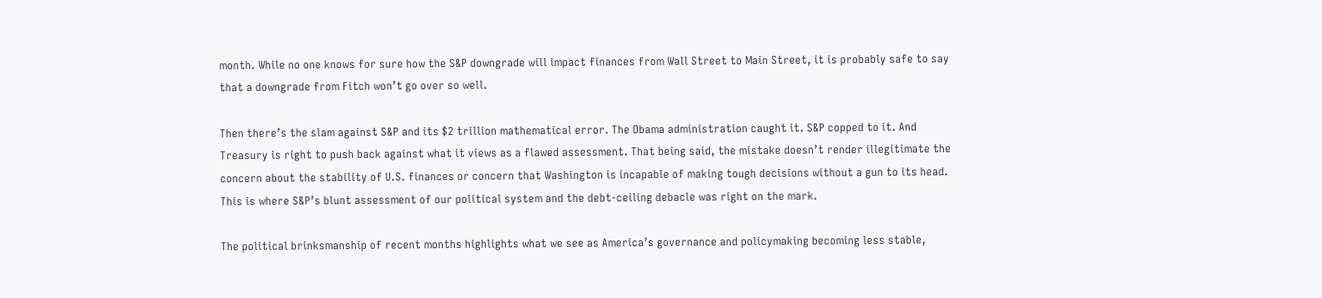month. While no one knows for sure how the S&P downgrade will impact finances from Wall Street to Main Street, it is probably safe to say that a downgrade from Fitch won’t go over so well.

Then there’s the slam against S&P and its $2 trillion mathematical error. The Obama administration caught it. S&P copped to it. And Treasury is right to push back against what it views as a flawed assessment. That being said, the mistake doesn’t render illegitimate the concern about the stability of U.S. finances or concern that Washington is incapable of making tough decisions without a gun to its head. This is where S&P’s blunt assessment of our political system and the debt-ceiling debacle was right on the mark.

The political brinksmanship of recent months highlights what we see as America’s governance and policymaking becoming less stable,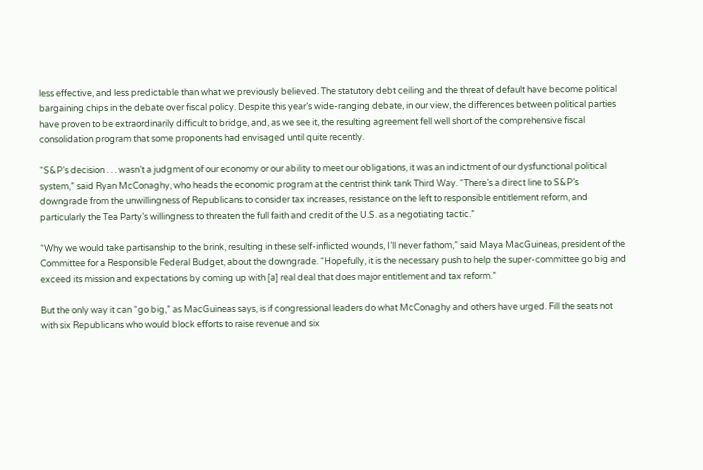less effective, and less predictable than what we previously believed. The statutory debt ceiling and the threat of default have become political bargaining chips in the debate over fiscal policy. Despite this year’s wide-ranging debate, in our view, the differences between political parties have proven to be extraordinarily difficult to bridge, and, as we see it, the resulting agreement fell well short of the comprehensive fiscal consolidation program that some proponents had envisaged until quite recently.

“S&P’s decision . . . wasn’t a judgment of our economy or our ability to meet our obligations, it was an indictment of our dysfunctional political system,” said Ryan McConaghy, who heads the economic program at the centrist think tank Third Way. “There’s a direct line to S&P’s downgrade from the unwillingness of Republicans to consider tax increases, resistance on the left to responsible entitlement reform, and particularly the Tea Party’s willingness to threaten the full faith and credit of the U.S. as a negotiating tactic.”

“Why we would take partisanship to the brink, resulting in these self-inflicted wounds, I’ll never fathom,” said Maya MacGuineas, president of the Committee for a Responsible Federal Budget, about the downgrade. “Hopefully, it is the necessary push to help the super-committee go big and exceed its mission and expectations by coming up with [a] real deal that does major entitlement and tax reform.”

But the only way it can “go big,” as MacGuineas says, is if congressional leaders do what McConaghy and others have urged. Fill the seats not with six Republicans who would block efforts to raise revenue and six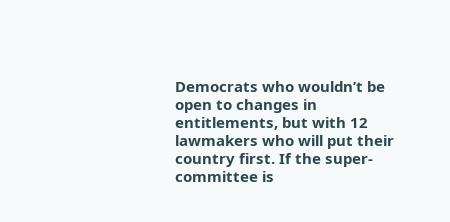Democrats who wouldn’t be open to changes in entitlements, but with 12 lawmakers who will put their country first. If the super-committee is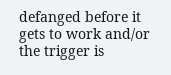defanged before it gets to work and/or the trigger is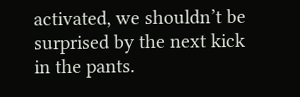activated, we shouldn’t be surprised by the next kick in the pants.